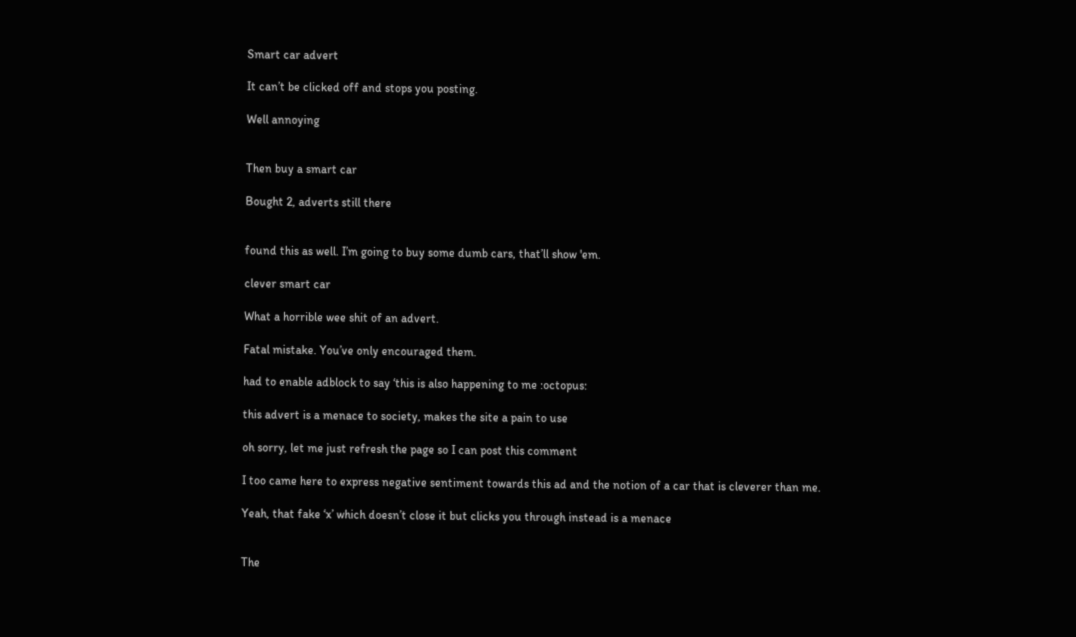Smart car advert

It can’t be clicked off and stops you posting.

Well annoying


Then buy a smart car

Bought 2, adverts still there


found this as well. I’m going to buy some dumb cars, that’ll show 'em.

clever smart car

What a horrible wee shit of an advert.

Fatal mistake. You’ve only encouraged them.

had to enable adblock to say ‘this is also happening to me :octopus:

this advert is a menace to society, makes the site a pain to use

oh sorry, let me just refresh the page so I can post this comment

I too came here to express negative sentiment towards this ad and the notion of a car that is cleverer than me.

Yeah, that fake ‘x’ which doesn’t close it but clicks you through instead is a menace


The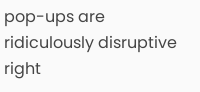pop-ups are ridiculously disruptive right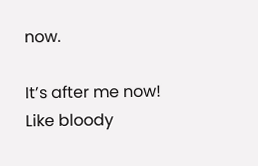now.

It’s after me now! Like bloody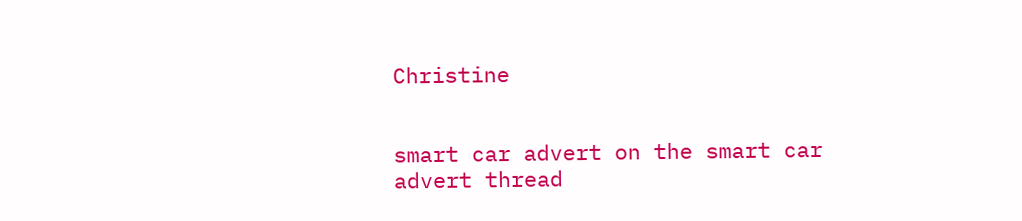Christine


smart car advert on the smart car advert thread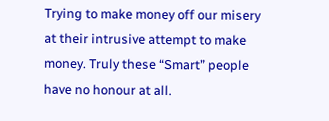Trying to make money off our misery at their intrusive attempt to make money. Truly these “Smart” people have no honour at all.